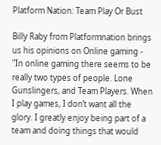Platform Nation: Team Play Or Bust

Billy Raby from Platformnation brings us his opinions on Online gaming - "In online gaming there seems to be really two types of people. Lone Gunslingers, and Team Players. When I play games, I don’t want all the glory. I greatly enjoy being part of a team and doing things that would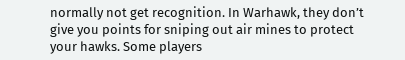normally not get recognition. In Warhawk, they don’t give you points for sniping out air mines to protect your hawks. Some players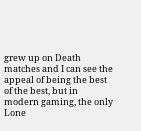grew up on Death matches and I can see the appeal of being the best of the best, but in modern gaming, the only Lone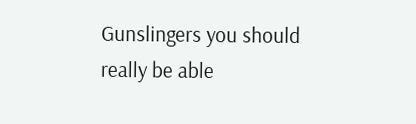Gunslingers you should really be able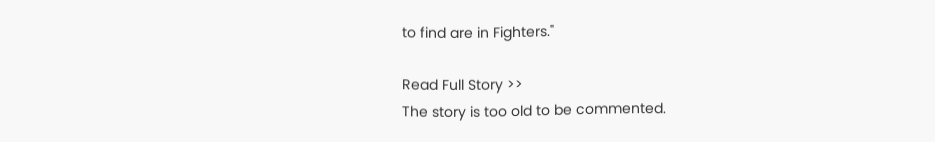to find are in Fighters."

Read Full Story >>
The story is too old to be commented.